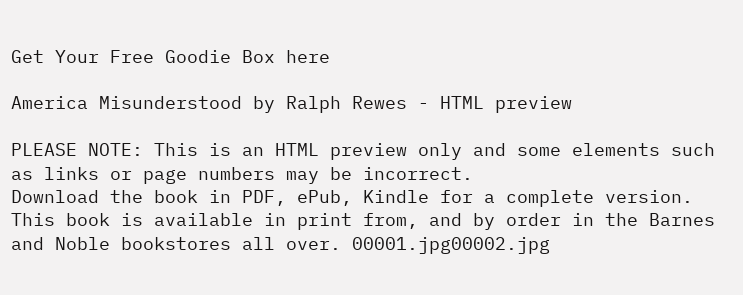Get Your Free Goodie Box here

America Misunderstood by Ralph Rewes - HTML preview

PLEASE NOTE: This is an HTML preview only and some elements such as links or page numbers may be incorrect.
Download the book in PDF, ePub, Kindle for a complete version.
This book is available in print from, and by order in the Barnes and Noble bookstores all over. 00001.jpg00002.jpg